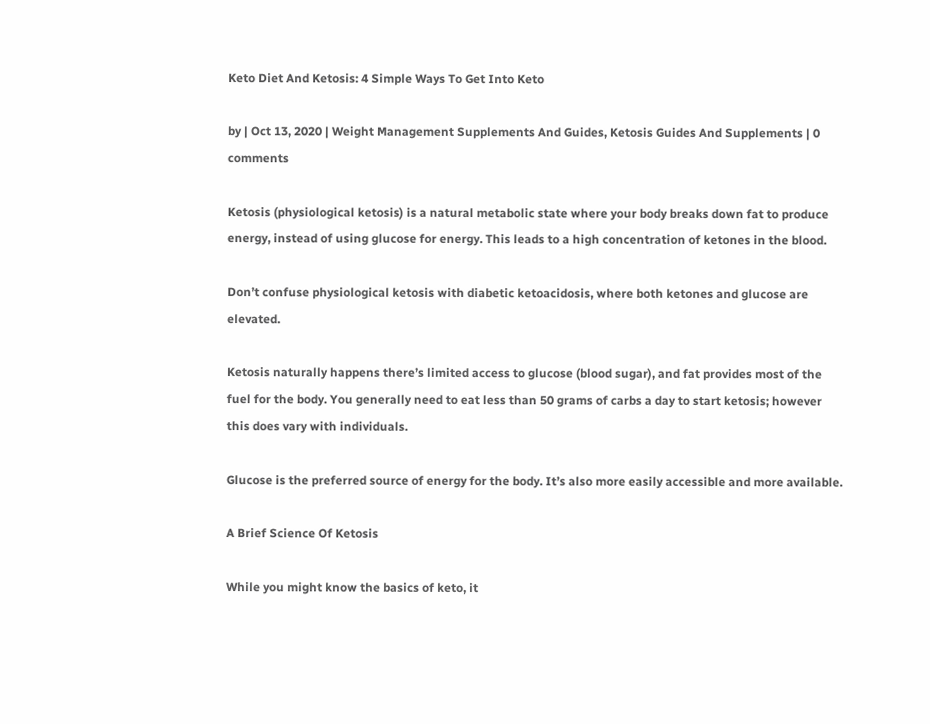Keto Diet And Ketosis: 4 Simple Ways To Get Into Keto

by | Oct 13, 2020 | Weight Management Supplements And Guides, Ketosis Guides And Supplements | 0 comments

Ketosis (physiological ketosis) is a natural metabolic state where your body breaks down fat to produce energy, instead of using glucose for energy. This leads to a high concentration of ketones in the blood.

Don’t confuse physiological ketosis with diabetic ketoacidosis, where both ketones and glucose are elevated.

Ketosis naturally happens there’s limited access to glucose (blood sugar), and fat provides most of the fuel for the body. You generally need to eat less than 50 grams of carbs a day to start ketosis; however this does vary with individuals.

Glucose is the preferred source of energy for the body. It’s also more easily accessible and more available.

A Brief Science Of Ketosis

While you might know the basics of keto, it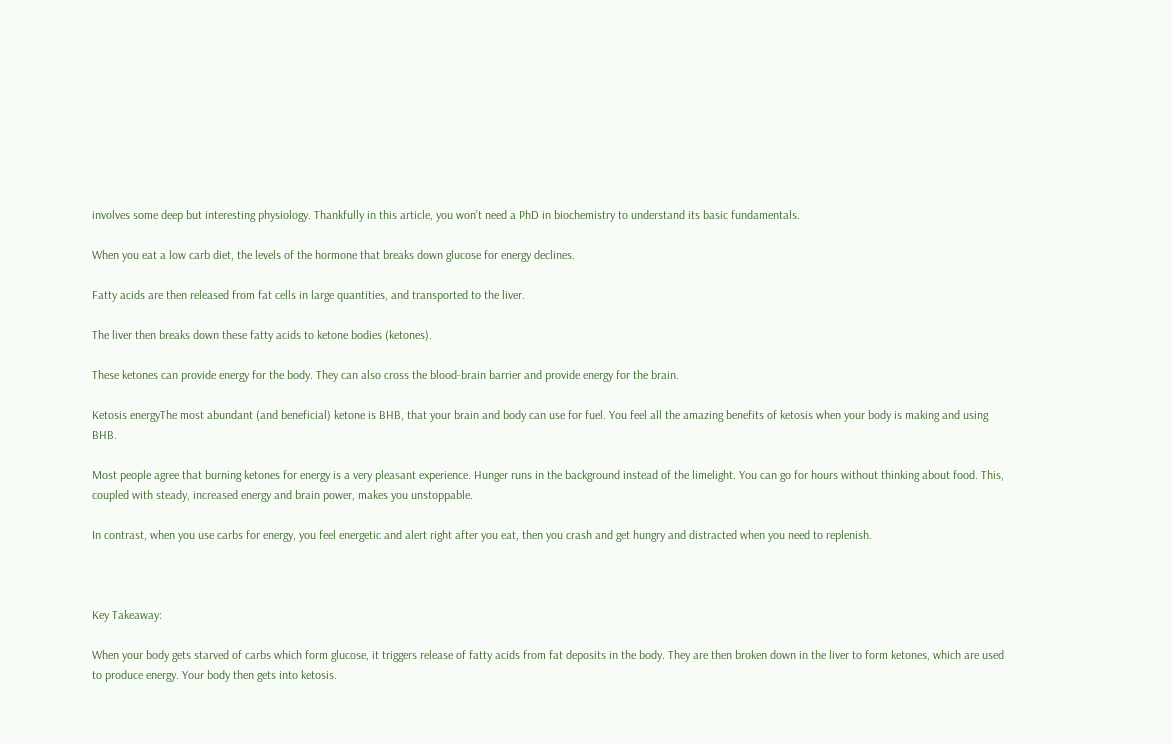involves some deep but interesting physiology. Thankfully in this article, you won’t need a PhD in biochemistry to understand its basic fundamentals.

When you eat a low carb diet, the levels of the hormone that breaks down glucose for energy declines.

Fatty acids are then released from fat cells in large quantities, and transported to the liver.

The liver then breaks down these fatty acids to ketone bodies (ketones).

These ketones can provide energy for the body. They can also cross the blood-brain barrier and provide energy for the brain.

Ketosis energyThe most abundant (and beneficial) ketone is BHB, that your brain and body can use for fuel. You feel all the amazing benefits of ketosis when your body is making and using BHB.

Most people agree that burning ketones for energy is a very pleasant experience. Hunger runs in the background instead of the limelight. You can go for hours without thinking about food. This, coupled with steady, increased energy and brain power, makes you unstoppable.

In contrast, when you use carbs for energy, you feel energetic and alert right after you eat, then you crash and get hungry and distracted when you need to replenish.



Key Takeaway:

When your body gets starved of carbs which form glucose, it triggers release of fatty acids from fat deposits in the body. They are then broken down in the liver to form ketones, which are used to produce energy. Your body then gets into ketosis.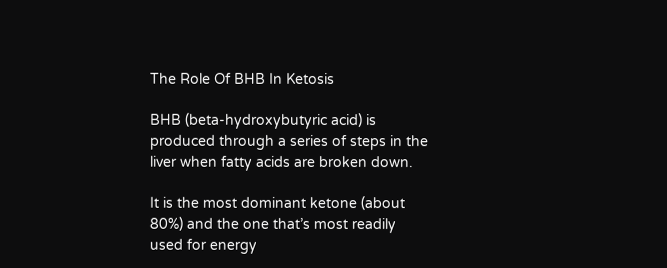The Role Of BHB In Ketosis

BHB (beta-hydroxybutyric acid) is produced through a series of steps in the liver when fatty acids are broken down.

It is the most dominant ketone (about 80%) and the one that’s most readily used for energy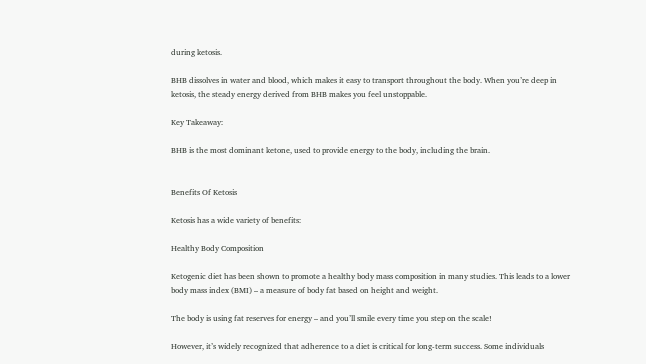during ketosis.

BHB dissolves in water and blood, which makes it easy to transport throughout the body. When you’re deep in ketosis, the steady energy derived from BHB makes you feel unstoppable.

Key Takeaway:

BHB is the most dominant ketone, used to provide energy to the body, including the brain.


Benefits Of Ketosis

Ketosis has a wide variety of benefits:

Healthy Body Composition

Ketogenic diet has been shown to promote a healthy body mass composition in many studies. This leads to a lower body mass index (BMI) – a measure of body fat based on height and weight.

The body is using fat reserves for energy – and you’ll smile every time you step on the scale!

However, it’s widely recognized that adherence to a diet is critical for long-term success. Some individuals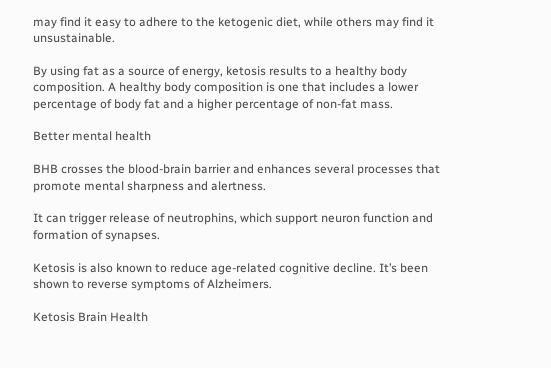may find it easy to adhere to the ketogenic diet, while others may find it unsustainable.

By using fat as a source of energy, ketosis results to a healthy body composition. A healthy body composition is one that includes a lower percentage of body fat and a higher percentage of non-fat mass.

Better mental health

BHB crosses the blood-brain barrier and enhances several processes that promote mental sharpness and alertness.

It can trigger release of neutrophins, which support neuron function and formation of synapses.

Ketosis is also known to reduce age-related cognitive decline. It’s been shown to reverse symptoms of Alzheimers.

Ketosis Brain Health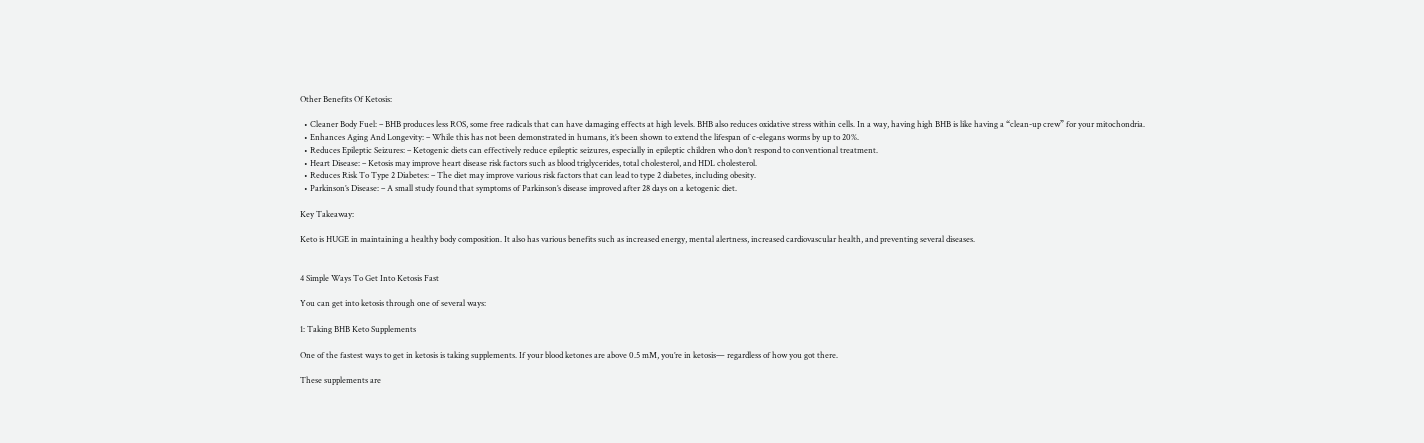Other Benefits Of Ketosis:

  • Cleaner Body Fuel: – BHB produces less ROS, some free radicals that can have damaging effects at high levels. BHB also reduces oxidative stress within cells. In a way, having high BHB is like having a “clean-up crew” for your mitochondria.
  • Enhances Aging And Longevity: – While this has not been demonstrated in humans, it’s been shown to extend the lifespan of c-elegans worms by up to 20%.
  • Reduces Epileptic Seizures: – Ketogenic diets can effectively reduce epileptic seizures, especially in epileptic children who don’t respond to conventional treatment.
  • Heart Disease: – Ketosis may improve heart disease risk factors such as blood triglycerides, total cholesterol, and HDL cholesterol.
  • Reduces Risk To Type 2 Diabetes: – The diet may improve various risk factors that can lead to type 2 diabetes, including obesity.
  • Parkinson’s Disease: – A small study found that symptoms of Parkinson’s disease improved after 28 days on a ketogenic diet.

Key Takeaway:

Keto is HUGE in maintaining a healthy body composition. It also has various benefits such as increased energy, mental alertness, increased cardiovascular health, and preventing several diseases.


4 Simple Ways To Get Into Ketosis Fast

You can get into ketosis through one of several ways:

1: Taking BHB Keto Supplements

One of the fastest ways to get in ketosis is taking supplements. If your blood ketones are above 0.5 mM, you’re in ketosis— regardless of how you got there.

These supplements are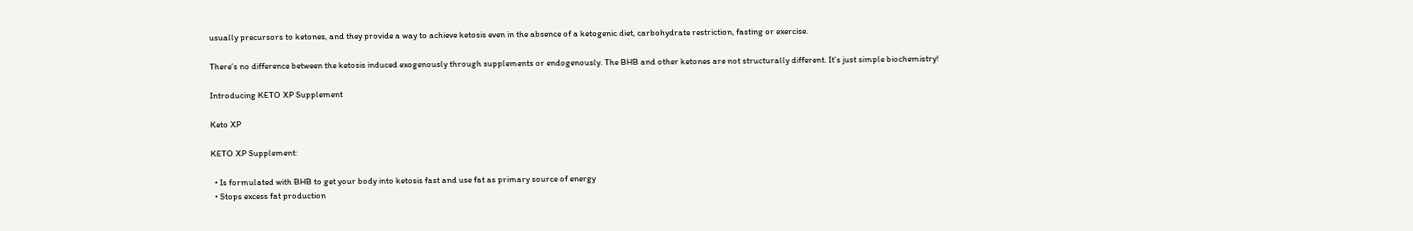usually precursors to ketones, and they provide a way to achieve ketosis even in the absence of a ketogenic diet, carbohydrate restriction, fasting or exercise.

There’s no difference between the ketosis induced exogenously through supplements or endogenously. The BHB and other ketones are not structurally different. It’s just simple biochemistry!

Introducing KETO XP Supplement

Keto XP

KETO XP Supplement:

  • Is formulated with BHB to get your body into ketosis fast and use fat as primary source of energy
  • Stops excess fat production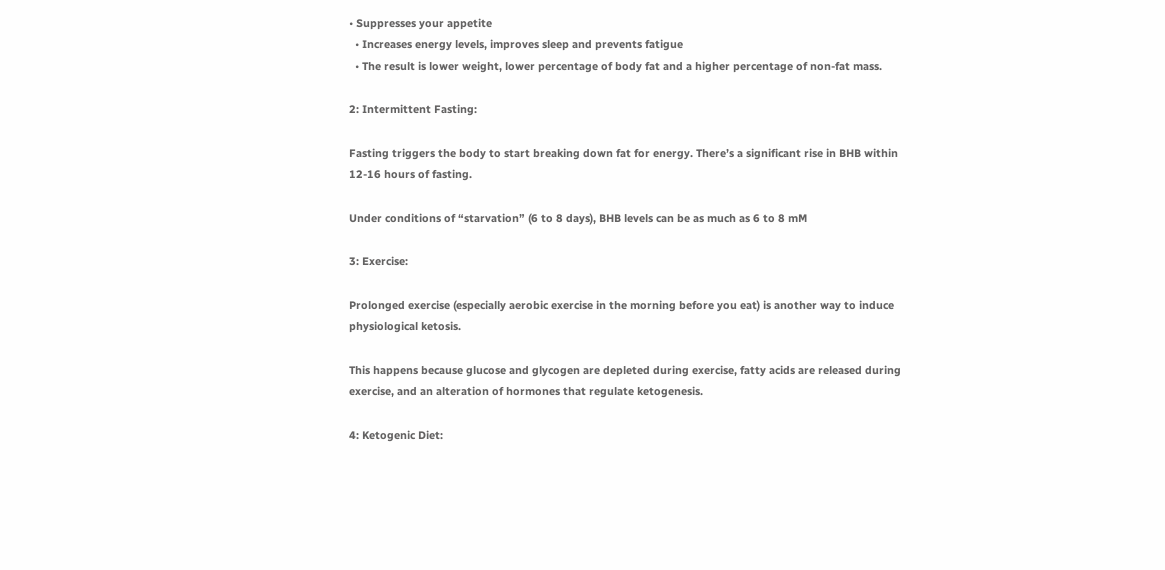• Suppresses your appetite
  • Increases energy levels, improves sleep and prevents fatigue
  • The result is lower weight, lower percentage of body fat and a higher percentage of non-fat mass.

2: Intermittent Fasting:

Fasting triggers the body to start breaking down fat for energy. There’s a significant rise in BHB within 12-16 hours of fasting.

Under conditions of “starvation” (6 to 8 days), BHB levels can be as much as 6 to 8 mM

3: Exercise:

Prolonged exercise (especially aerobic exercise in the morning before you eat) is another way to induce physiological ketosis.

This happens because glucose and glycogen are depleted during exercise, fatty acids are released during exercise, and an alteration of hormones that regulate ketogenesis.

4: Ketogenic Diet: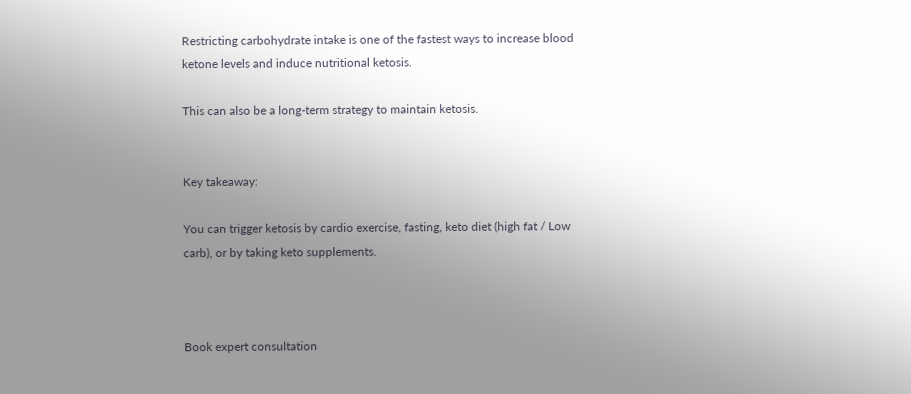Restricting carbohydrate intake is one of the fastest ways to increase blood ketone levels and induce nutritional ketosis.

This can also be a long-term strategy to maintain ketosis.


Key takeaway:

You can trigger ketosis by cardio exercise, fasting, keto diet (high fat / Low carb), or by taking keto supplements.



Book expert consultation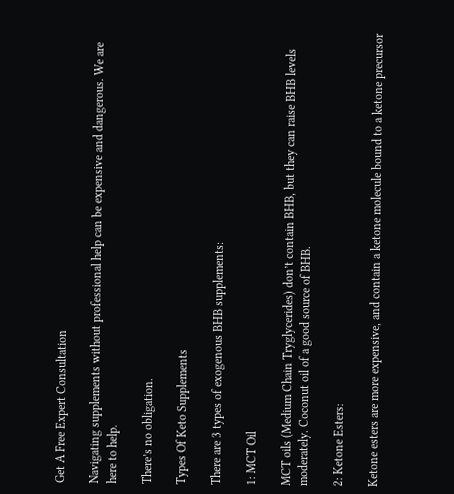Get A Free Expert Consultation

Navigating supplements without professional help can be expensive and dangerous. We are here to help.

There’s no obligation.

Types Of Keto Supplements

There are 3 types of exogenous BHB supplements:

1: MCT Oil

MCT oils (Medium Chain Tryglycerides) don’t contain BHB, but they can raise BHB levels moderately. Coconut oil of a good source of BHB.

2: Ketone Esters:

Ketone esters are more expensive, and contain a ketone molecule bound to a ketone precursor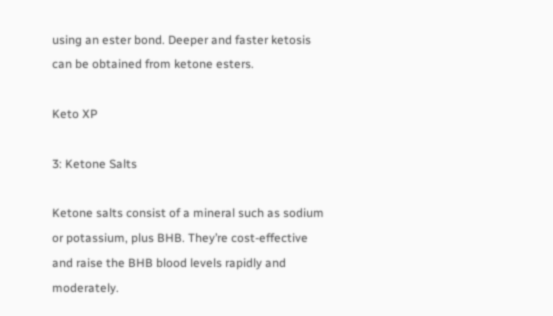using an ester bond. Deeper and faster ketosis can be obtained from ketone esters.

Keto XP

3: Ketone Salts

Ketone salts consist of a mineral such as sodium or potassium, plus BHB. They’re cost-effective and raise the BHB blood levels rapidly and moderately.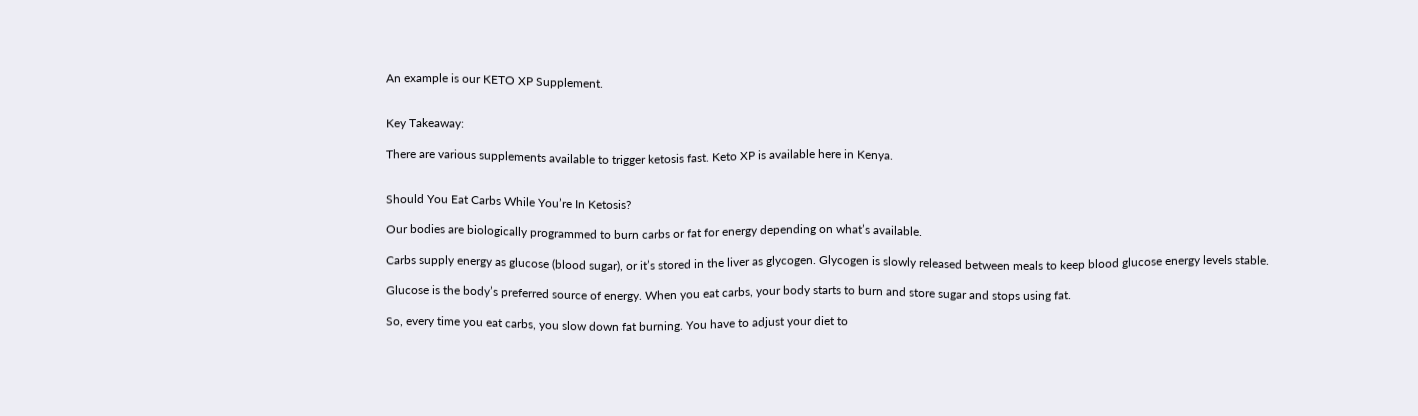An example is our KETO XP Supplement.


Key Takeaway:

There are various supplements available to trigger ketosis fast. Keto XP is available here in Kenya.


Should You Eat Carbs While You’re In Ketosis?

Our bodies are biologically programmed to burn carbs or fat for energy depending on what’s available.

Carbs supply energy as glucose (blood sugar), or it’s stored in the liver as glycogen. Glycogen is slowly released between meals to keep blood glucose energy levels stable.

Glucose is the body’s preferred source of energy. When you eat carbs, your body starts to burn and store sugar and stops using fat.

So, every time you eat carbs, you slow down fat burning. You have to adjust your diet to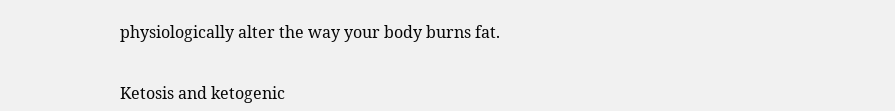physiologically alter the way your body burns fat.


Ketosis and ketogenic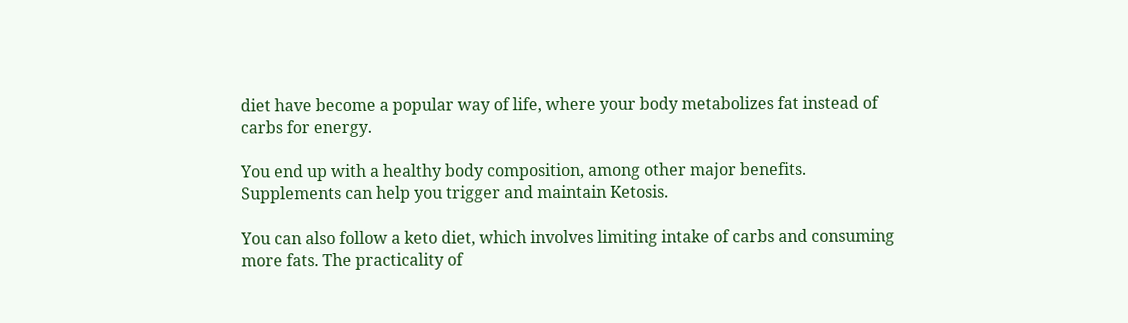diet have become a popular way of life, where your body metabolizes fat instead of carbs for energy.

You end up with a healthy body composition, among other major benefits. Supplements can help you trigger and maintain Ketosis.

You can also follow a keto diet, which involves limiting intake of carbs and consuming more fats. The practicality of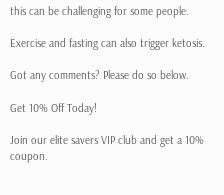this can be challenging for some people.

Exercise and fasting can also trigger ketosis.

Got any comments? Please do so below.

Get 10% Off Today!

Join our elite savers VIP club and get a 10% coupon.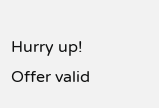Hurry up! Offer valid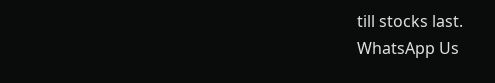till stocks last.
WhatsApp Us